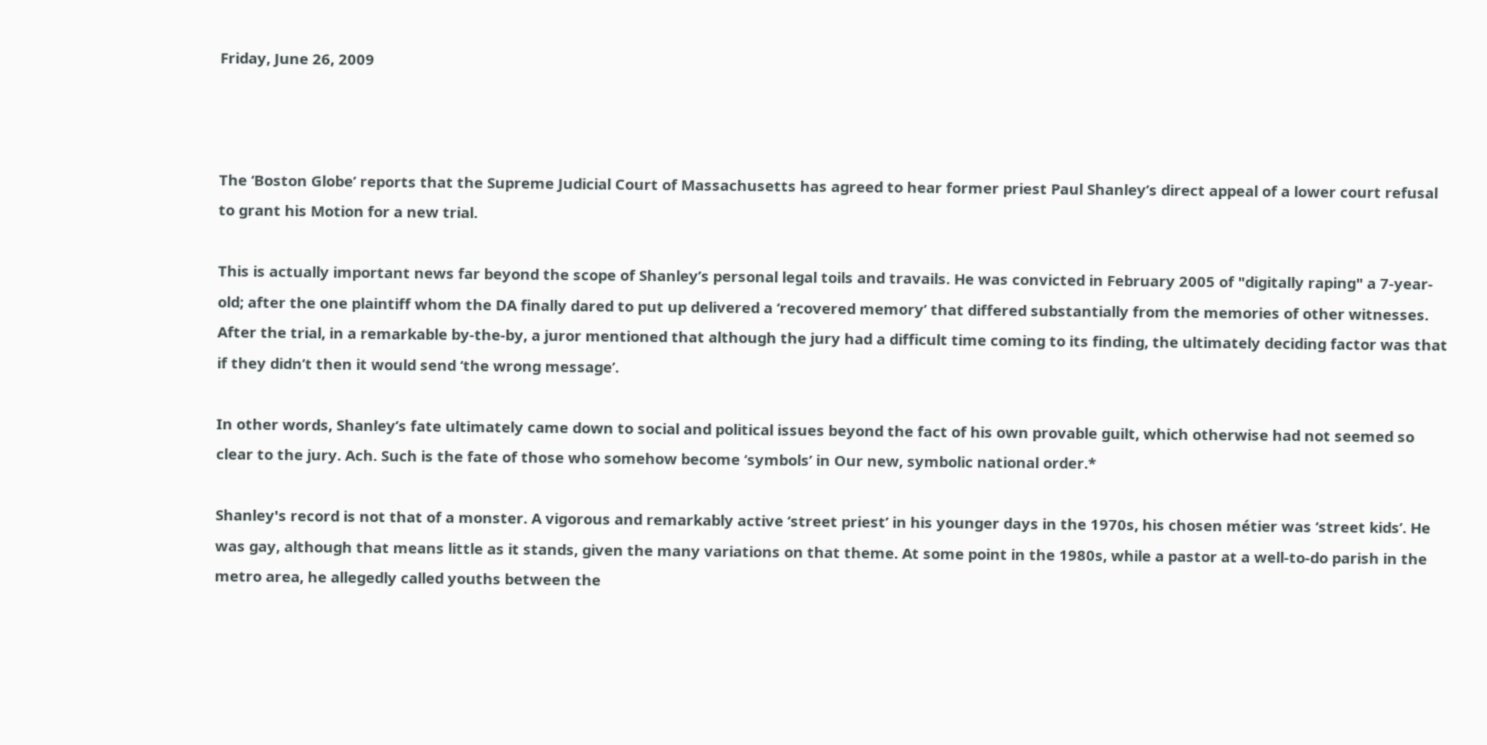Friday, June 26, 2009



The ‘Boston Globe’ reports that the Supreme Judicial Court of Massachusetts has agreed to hear former priest Paul Shanley’s direct appeal of a lower court refusal to grant his Motion for a new trial.

This is actually important news far beyond the scope of Shanley’s personal legal toils and travails. He was convicted in February 2005 of "digitally raping" a 7-year-old; after the one plaintiff whom the DA finally dared to put up delivered a ‘recovered memory’ that differed substantially from the memories of other witnesses. After the trial, in a remarkable by-the-by, a juror mentioned that although the jury had a difficult time coming to its finding, the ultimately deciding factor was that if they didn’t then it would send ‘the wrong message’.

In other words, Shanley’s fate ultimately came down to social and political issues beyond the fact of his own provable guilt, which otherwise had not seemed so clear to the jury. Ach. Such is the fate of those who somehow become ‘symbols’ in Our new, symbolic national order.*

Shanley's record is not that of a monster. A vigorous and remarkably active ‘street priest’ in his younger days in the 1970s, his chosen métier was ‘street kids’. He was gay, although that means little as it stands, given the many variations on that theme. At some point in the 1980s, while a pastor at a well-to-do parish in the metro area, he allegedly called youths between the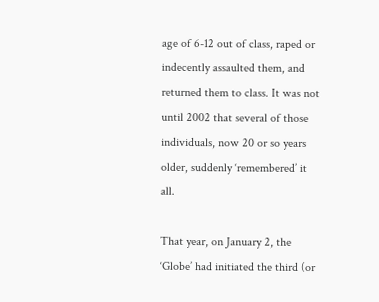age of 6-12 out of class, raped or indecently assaulted them, and returned them to class. It was not until 2002 that several of those individuals, now 20 or so years older, suddenly ‘remembered’ it all.

That year, on January 2, the ‘Globe’ had initiated the third (or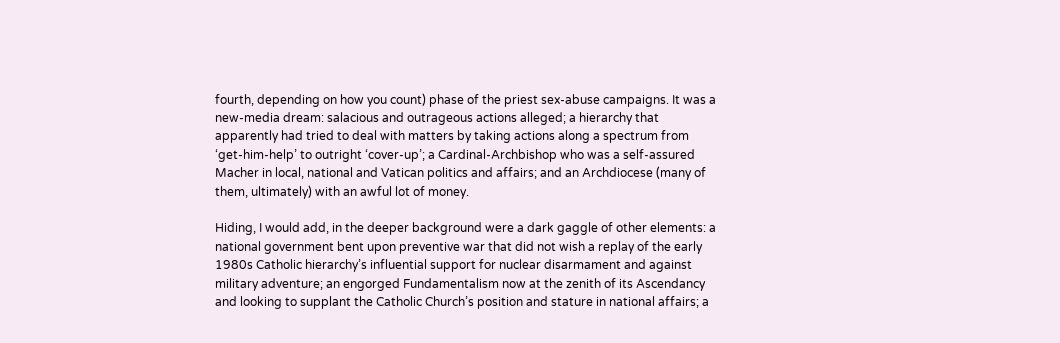fourth, depending on how you count) phase of the priest sex-abuse campaigns. It was a new-media dream: salacious and outrageous actions alleged; a hierarchy that apparently had tried to deal with matters by taking actions along a spectrum from ‘get-him-help’ to outright ‘cover-up’; a Cardinal-Archbishop who was a self-assured Macher in local, national and Vatican politics and affairs; and an Archdiocese (many of them, ultimately) with an awful lot of money.

Hiding, I would add, in the deeper background were a dark gaggle of other elements: a national government bent upon preventive war that did not wish a replay of the early 1980s Catholic hierarchy’s influential support for nuclear disarmament and against military adventure; an engorged Fundamentalism now at the zenith of its Ascendancy and looking to supplant the Catholic Church’s position and stature in national affairs; a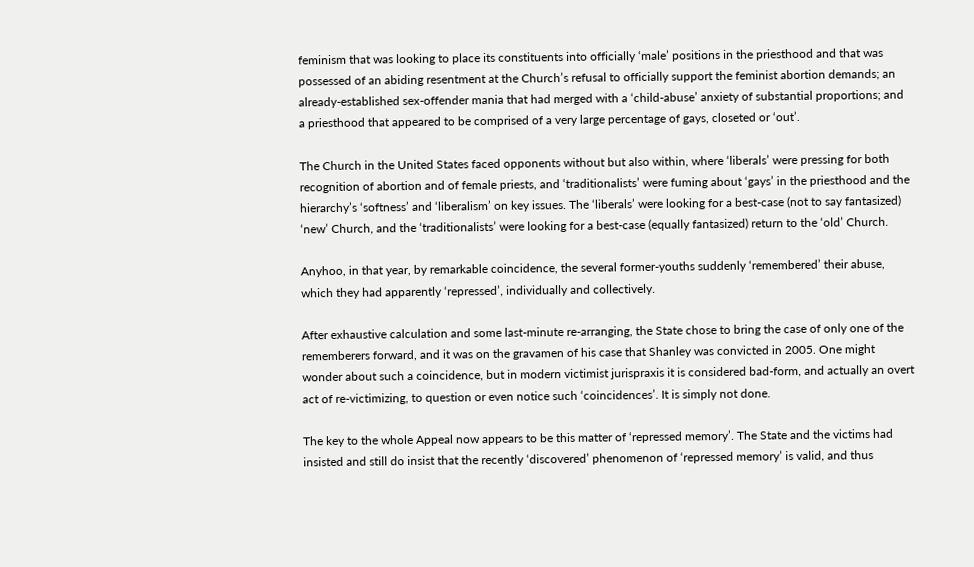feminism that was looking to place its constituents into officially ‘male’ positions in the priesthood and that was possessed of an abiding resentment at the Church’s refusal to officially support the feminist abortion demands; an already-established sex-offender mania that had merged with a ‘child-abuse’ anxiety of substantial proportions; and a priesthood that appeared to be comprised of a very large percentage of gays, closeted or ‘out’.

The Church in the United States faced opponents without but also within, where ‘liberals’ were pressing for both recognition of abortion and of female priests, and ‘traditionalists’ were fuming about ‘gays’ in the priesthood and the hierarchy’s ‘softness’ and ‘liberalism’ on key issues. The ‘liberals’ were looking for a best-case (not to say fantasized) ‘new’ Church, and the ‘traditionalists’ were looking for a best-case (equally fantasized) return to the ‘old’ Church.

Anyhoo, in that year, by remarkable coincidence, the several former-youths suddenly ‘remembered’ their abuse, which they had apparently ‘repressed’, individually and collectively.

After exhaustive calculation and some last-minute re-arranging, the State chose to bring the case of only one of the rememberers forward, and it was on the gravamen of his case that Shanley was convicted in 2005. One might wonder about such a coincidence, but in modern victimist jurispraxis it is considered bad-form, and actually an overt act of re-victimizing, to question or even notice such ‘coincidences’. It is simply not done.

The key to the whole Appeal now appears to be this matter of ‘repressed memory’. The State and the victims had insisted and still do insist that the recently ‘discovered’ phenomenon of ‘repressed memory’ is valid, and thus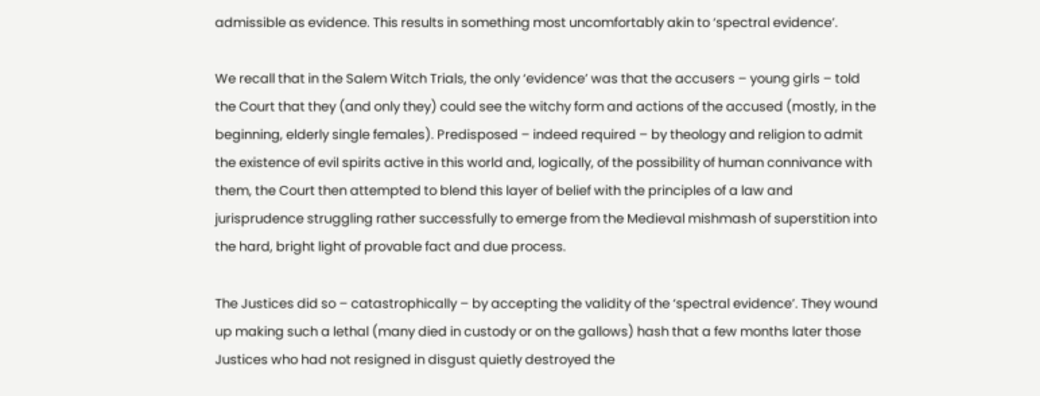admissible as evidence. This results in something most uncomfortably akin to ‘spectral evidence’.

We recall that in the Salem Witch Trials, the only ‘evidence’ was that the accusers – young girls – told the Court that they (and only they) could see the witchy form and actions of the accused (mostly, in the beginning, elderly single females). Predisposed – indeed required – by theology and religion to admit the existence of evil spirits active in this world and, logically, of the possibility of human connivance with them, the Court then attempted to blend this layer of belief with the principles of a law and jurisprudence struggling rather successfully to emerge from the Medieval mishmash of superstition into the hard, bright light of provable fact and due process.

The Justices did so – catastrophically – by accepting the validity of the ‘spectral evidence’. They wound up making such a lethal (many died in custody or on the gallows) hash that a few months later those Justices who had not resigned in disgust quietly destroyed the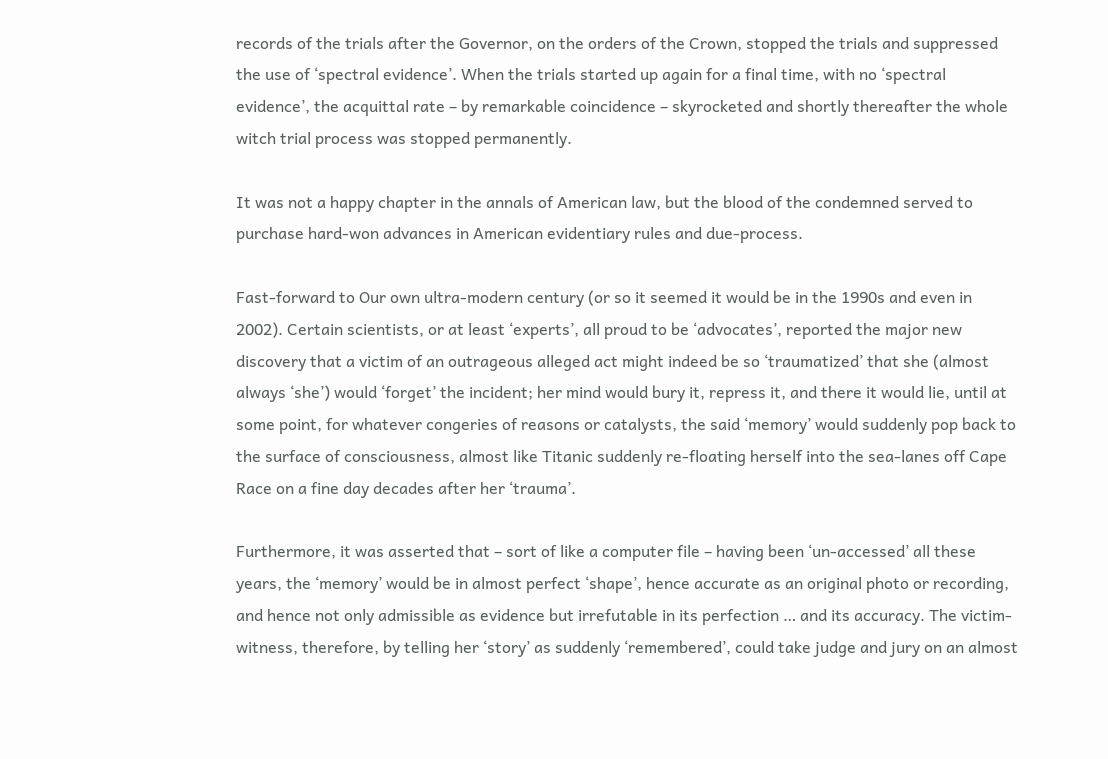records of the trials after the Governor, on the orders of the Crown, stopped the trials and suppressed the use of ‘spectral evidence’. When the trials started up again for a final time, with no ‘spectral evidence’, the acquittal rate – by remarkable coincidence – skyrocketed and shortly thereafter the whole witch trial process was stopped permanently.

It was not a happy chapter in the annals of American law, but the blood of the condemned served to purchase hard-won advances in American evidentiary rules and due-process.

Fast-forward to Our own ultra-modern century (or so it seemed it would be in the 1990s and even in 2002). Certain scientists, or at least ‘experts’, all proud to be ‘advocates’, reported the major new discovery that a victim of an outrageous alleged act might indeed be so ‘traumatized’ that she (almost always ‘she’) would ‘forget’ the incident; her mind would bury it, repress it, and there it would lie, until at some point, for whatever congeries of reasons or catalysts, the said ‘memory’ would suddenly pop back to the surface of consciousness, almost like Titanic suddenly re-floating herself into the sea-lanes off Cape Race on a fine day decades after her ‘trauma’.

Furthermore, it was asserted that – sort of like a computer file – having been ‘un-accessed’ all these years, the ‘memory’ would be in almost perfect ‘shape’, hence accurate as an original photo or recording, and hence not only admissible as evidence but irrefutable in its perfection … and its accuracy. The victim-witness, therefore, by telling her ‘story’ as suddenly ‘remembered’, could take judge and jury on an almost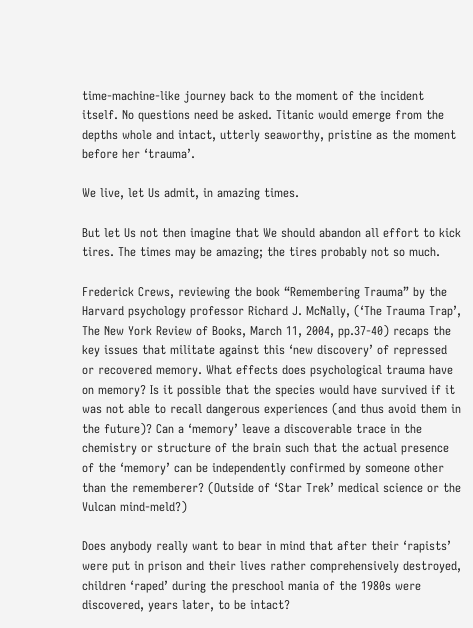time-machine-like journey back to the moment of the incident itself. No questions need be asked. Titanic would emerge from the depths whole and intact, utterly seaworthy, pristine as the moment before her ‘trauma’.

We live, let Us admit, in amazing times.

But let Us not then imagine that We should abandon all effort to kick tires. The times may be amazing; the tires probably not so much.

Frederick Crews, reviewing the book “Remembering Trauma” by the Harvard psychology professor Richard J. McNally, (‘The Trauma Trap’, The New York Review of Books, March 11, 2004, pp.37-40) recaps the key issues that militate against this ‘new discovery’ of repressed or recovered memory. What effects does psychological trauma have on memory? Is it possible that the species would have survived if it was not able to recall dangerous experiences (and thus avoid them in the future)? Can a ‘memory’ leave a discoverable trace in the chemistry or structure of the brain such that the actual presence of the ‘memory’ can be independently confirmed by someone other than the rememberer? (Outside of ‘Star Trek’ medical science or the Vulcan mind-meld?)

Does anybody really want to bear in mind that after their ‘rapists’ were put in prison and their lives rather comprehensively destroyed, children ‘raped’ during the preschool mania of the 1980s were discovered, years later, to be intact?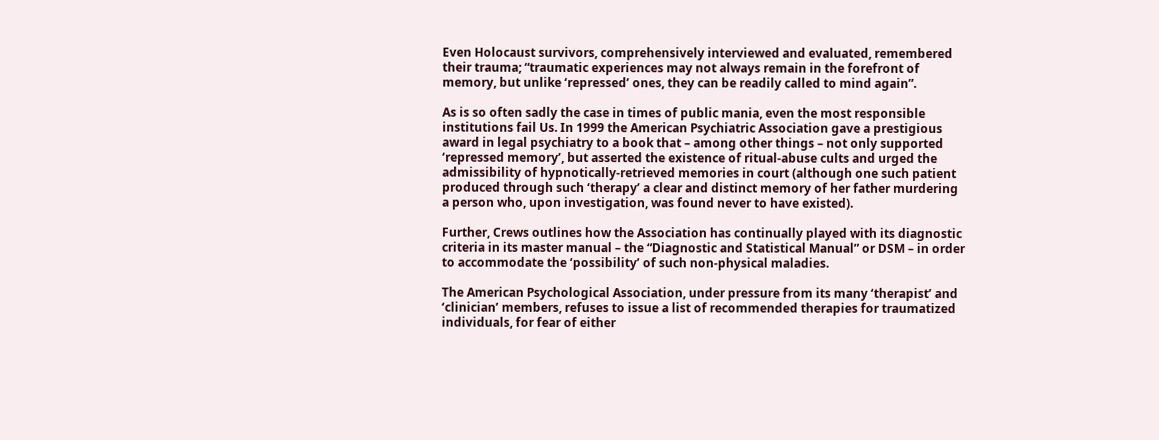Even Holocaust survivors, comprehensively interviewed and evaluated, remembered their trauma; “traumatic experiences may not always remain in the forefront of memory, but unlike ‘repressed’ ones, they can be readily called to mind again”.

As is so often sadly the case in times of public mania, even the most responsible institutions fail Us. In 1999 the American Psychiatric Association gave a prestigious award in legal psychiatry to a book that – among other things – not only supported ‘repressed memory’, but asserted the existence of ritual-abuse cults and urged the admissibility of hypnotically-retrieved memories in court (although one such patient produced through such ‘therapy’ a clear and distinct memory of her father murdering a person who, upon investigation, was found never to have existed).

Further, Crews outlines how the Association has continually played with its diagnostic criteria in its master manual – the “Diagnostic and Statistical Manual” or DSM – in order to accommodate the ‘possibility’ of such non-physical maladies.

The American Psychological Association, under pressure from its many ‘therapist’ and ‘clinician’ members, refuses to issue a list of recommended therapies for traumatized individuals, for fear of either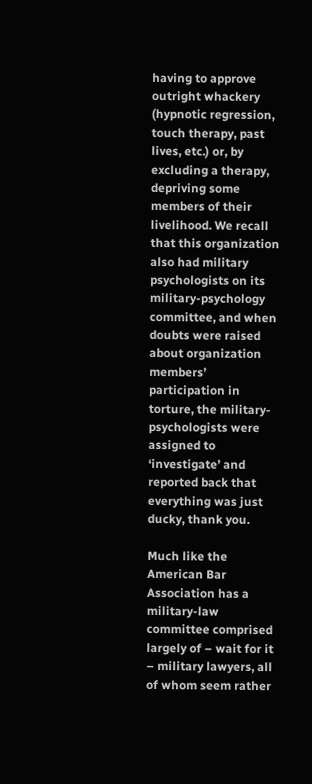having to approve outright whackery (hypnotic regression, touch therapy, past lives, etc.) or, by excluding a therapy, depriving some members of their livelihood. We recall that this organization also had military psychologists on its military-psychology committee, and when doubts were raised about organization members’ participation in torture, the military-psychologists were assigned to ‘investigate’ and reported back that everything was just ducky, thank you.

Much like the American Bar Association has a military-law committee comprised largely of – wait for it – military lawyers, all of whom seem rather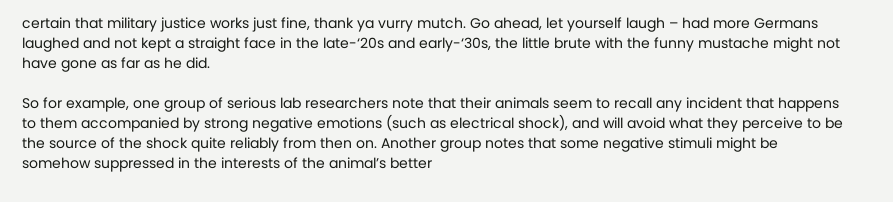certain that military justice works just fine, thank ya vurry mutch. Go ahead, let yourself laugh – had more Germans laughed and not kept a straight face in the late-‘20s and early-‘30s, the little brute with the funny mustache might not have gone as far as he did.

So for example, one group of serious lab researchers note that their animals seem to recall any incident that happens to them accompanied by strong negative emotions (such as electrical shock), and will avoid what they perceive to be the source of the shock quite reliably from then on. Another group notes that some negative stimuli might be somehow suppressed in the interests of the animal’s better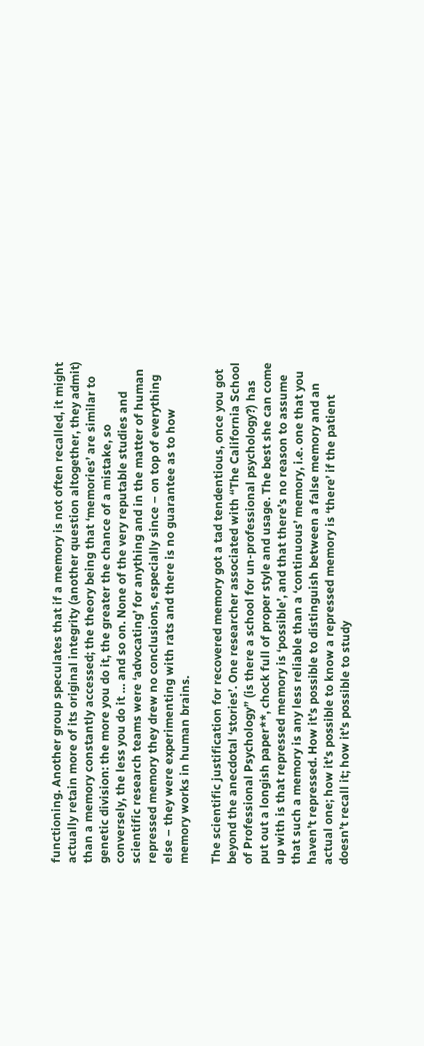functioning. Another group speculates that if a memory is not often recalled, it might actually retain more of its original integrity (another question altogether, they admit) than a memory constantly accessed; the theory being that ‘memories’ are similar to genetic division: the more you do it, the greater the chance of a mistake, so conversely, the less you do it … and so on. None of the very reputable studies and scientific research teams were ‘advocating’ for anything and in the matter of human repressed memory they drew no conclusions, especially since – on top of everything else – they were experimenting with rats and there is no guarantee as to how memory works in human brains.

The scientific justification for recovered memory got a tad tendentious, once you got beyond the anecdotal ‘stories’. One researcher associated with “The California School of Professional Psychology” (is there a school for un-professional psychology?) has put out a longish paper**, chock full of proper style and usage. The best she can come up with is that repressed memory is ‘possible’, and that there’s no reason to assume that such a memory is any less reliable than a ‘continuous’ memory, i.e. one that you haven’t repressed. How it’s possible to distinguish between a false memory and an actual one; how it’s possible to know a repressed memory is ‘there’ if the patient doesn’t recall it; how it’s possible to study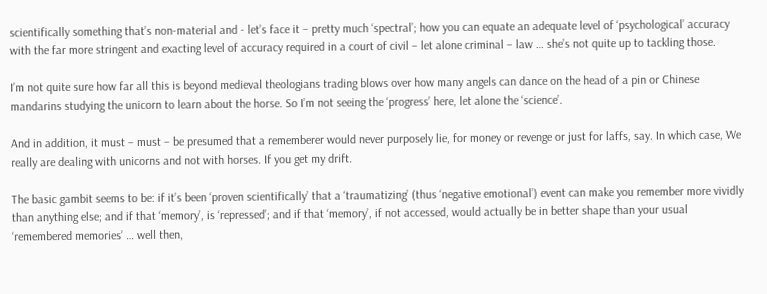scientifically something that’s non-material and - let’s face it – pretty much ‘spectral’; how you can equate an adequate level of ‘psychological’ accuracy with the far more stringent and exacting level of accuracy required in a court of civil – let alone criminal – law … she’s not quite up to tackling those.

I’m not quite sure how far all this is beyond medieval theologians trading blows over how many angels can dance on the head of a pin or Chinese mandarins studying the unicorn to learn about the horse. So I’m not seeing the ‘progress’ here, let alone the ‘science’.

And in addition, it must – must – be presumed that a rememberer would never purposely lie, for money or revenge or just for laffs, say. In which case, We really are dealing with unicorns and not with horses. If you get my drift.

The basic gambit seems to be: if it’s been ‘proven scientifically’ that a ‘traumatizing’ (thus ‘negative emotional’) event can make you remember more vividly than anything else; and if that ‘memory’, is ‘repressed’; and if that ‘memory’, if not accessed, would actually be in better shape than your usual ‘remembered memories’ … well then,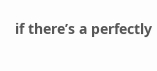if there’s a perfectly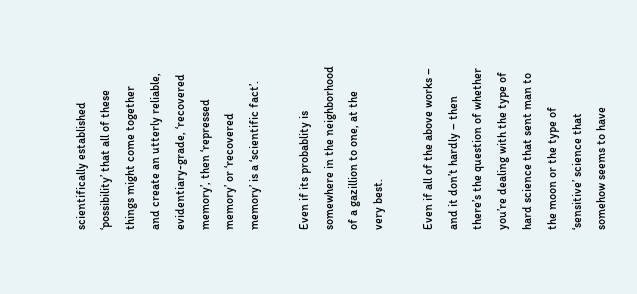scientifically established ‘possibility’ that all of these things might come together and create an utterly reliable, evidentiary-grade, ‘recovered memory’, then ‘repressed memory’ or ‘recovered memory’ is a ‘scientific fact’.

Even if its probablity is somewhere in the neighborhood of a gazillion to one, at the very best.

Even if all of the above works – and it don’t hardly – then there’s the question of whether you’re dealing with the type of hard science that sent man to the moon or the type of ‘sensitive’ science that somehow seems to have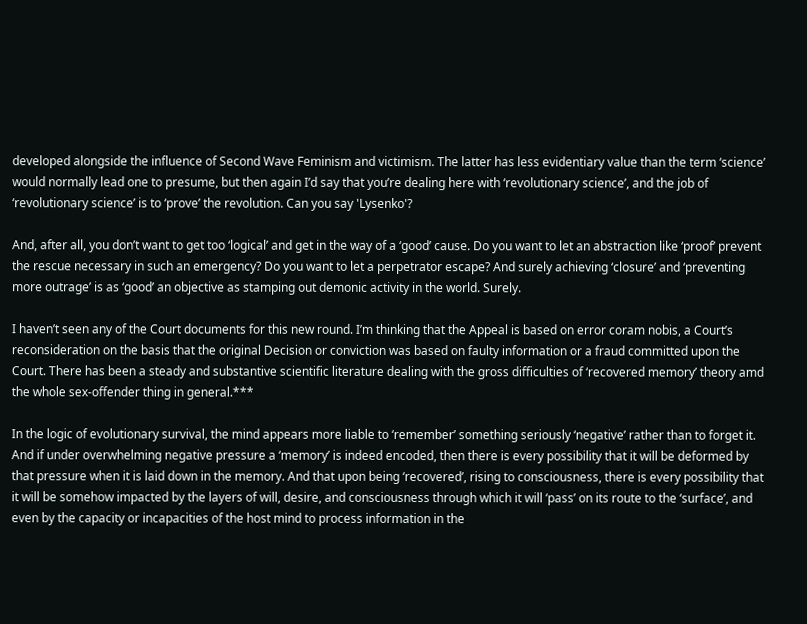developed alongside the influence of Second Wave Feminism and victimism. The latter has less evidentiary value than the term ‘science’ would normally lead one to presume, but then again I’d say that you’re dealing here with ‘revolutionary science’, and the job of ‘revolutionary science’ is to ‘prove’ the revolution. Can you say 'Lysenko'?

And, after all, you don’t want to get too ‘logical’ and get in the way of a ‘good’ cause. Do you want to let an abstraction like ‘proof’ prevent the rescue necessary in such an emergency? Do you want to let a perpetrator escape? And surely achieving ‘closure’ and ‘preventing more outrage’ is as ‘good’ an objective as stamping out demonic activity in the world. Surely.

I haven’t seen any of the Court documents for this new round. I’m thinking that the Appeal is based on error coram nobis, a Court’s reconsideration on the basis that the original Decision or conviction was based on faulty information or a fraud committed upon the Court. There has been a steady and substantive scientific literature dealing with the gross difficulties of ‘recovered memory’ theory amd the whole sex-offender thing in general.***

In the logic of evolutionary survival, the mind appears more liable to ‘remember’ something seriously ‘negative’ rather than to forget it. And if under overwhelming negative pressure a ‘memory’ is indeed encoded, then there is every possibility that it will be deformed by that pressure when it is laid down in the memory. And that upon being ‘recovered’, rising to consciousness, there is every possibility that it will be somehow impacted by the layers of will, desire, and consciousness through which it will ‘pass’ on its route to the ‘surface’, and even by the capacity or incapacities of the host mind to process information in the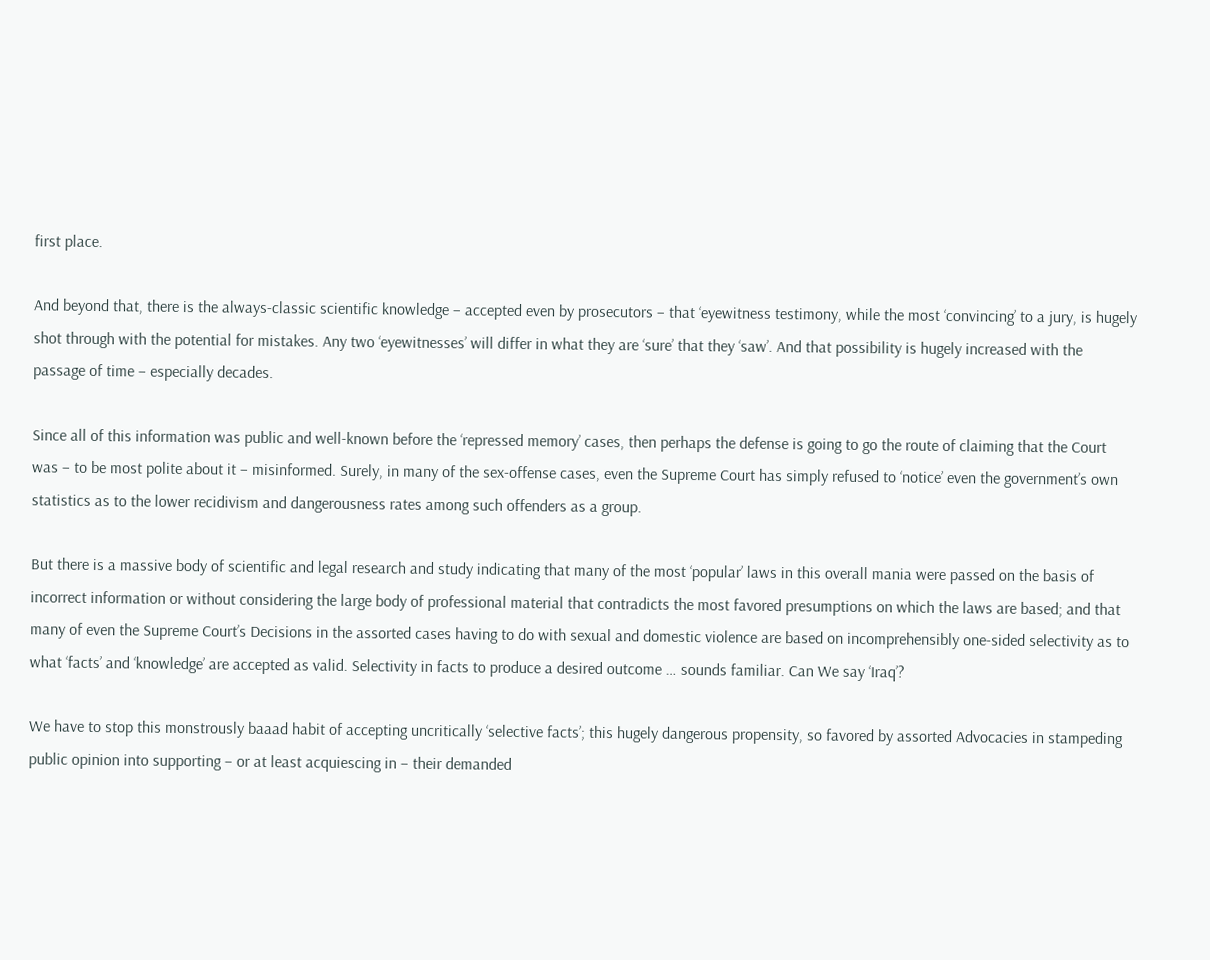first place.

And beyond that, there is the always-classic scientific knowledge – accepted even by prosecutors – that ‘eyewitness testimony, while the most ‘convincing’ to a jury, is hugely shot through with the potential for mistakes. Any two ‘eyewitnesses’ will differ in what they are ‘sure’ that they ‘saw’. And that possibility is hugely increased with the passage of time – especially decades.

Since all of this information was public and well-known before the ‘repressed memory’ cases, then perhaps the defense is going to go the route of claiming that the Court was – to be most polite about it – misinformed. Surely, in many of the sex-offense cases, even the Supreme Court has simply refused to ‘notice’ even the government’s own statistics as to the lower recidivism and dangerousness rates among such offenders as a group.

But there is a massive body of scientific and legal research and study indicating that many of the most ‘popular’ laws in this overall mania were passed on the basis of incorrect information or without considering the large body of professional material that contradicts the most favored presumptions on which the laws are based; and that many of even the Supreme Court’s Decisions in the assorted cases having to do with sexual and domestic violence are based on incomprehensibly one-sided selectivity as to what ‘facts’ and ‘knowledge’ are accepted as valid. Selectivity in facts to produce a desired outcome … sounds familiar. Can We say ‘Iraq’?

We have to stop this monstrously baaad habit of accepting uncritically ‘selective facts’; this hugely dangerous propensity, so favored by assorted Advocacies in stampeding public opinion into supporting – or at least acquiescing in – their demanded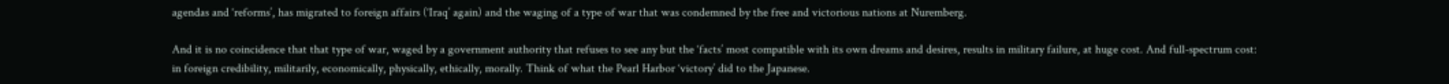agendas and ‘reforms’, has migrated to foreign affairs (‘Iraq’ again) and the waging of a type of war that was condemned by the free and victorious nations at Nuremberg.

And it is no coincidence that that type of war, waged by a government authority that refuses to see any but the ‘facts’ most compatible with its own dreams and desires, results in military failure, at huge cost. And full-spectrum cost: in foreign credibility, militarily, economically, physically, ethically, morally. Think of what the Pearl Harbor ‘victory’ did to the Japanese.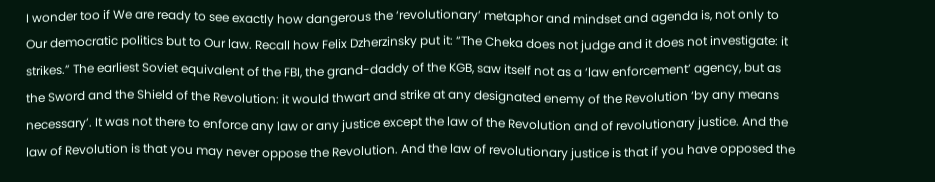I wonder too if We are ready to see exactly how dangerous the ‘revolutionary’ metaphor and mindset and agenda is, not only to Our democratic politics but to Our law. Recall how Felix Dzherzinsky put it: “The Cheka does not judge and it does not investigate: it strikes.” The earliest Soviet equivalent of the FBI, the grand-daddy of the KGB, saw itself not as a ‘law enforcement’ agency, but as the Sword and the Shield of the Revolution: it would thwart and strike at any designated enemy of the Revolution ‘by any means necessary’. It was not there to enforce any law or any justice except the law of the Revolution and of revolutionary justice. And the law of Revolution is that you may never oppose the Revolution. And the law of revolutionary justice is that if you have opposed the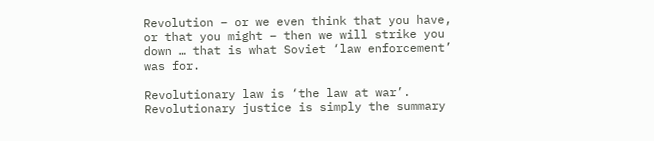Revolution – or we even think that you have, or that you might – then we will strike you down … that is what Soviet ‘law enforcement’ was for.

Revolutionary law is ‘the law at war’. Revolutionary justice is simply the summary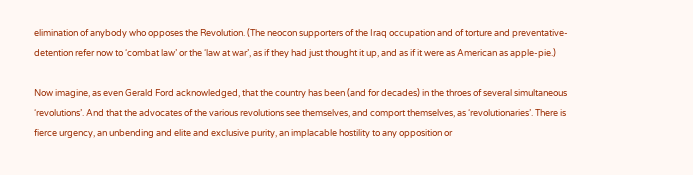elimination of anybody who opposes the Revolution. (The neocon supporters of the Iraq occupation and of torture and preventative-detention refer now to ‘combat law’ or the ‘law at war’, as if they had just thought it up, and as if it were as American as apple-pie.)

Now imagine, as even Gerald Ford acknowledged, that the country has been (and for decades) in the throes of several simultaneous ‘revolutions’. And that the advocates of the various revolutions see themselves, and comport themselves, as ‘revolutionaries’. There is fierce urgency, an unbending and elite and exclusive purity, an implacable hostility to any opposition or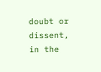doubt or dissent, in the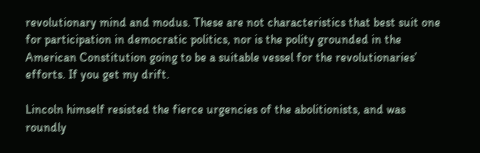revolutionary mind and modus. These are not characteristics that best suit one for participation in democratic politics, nor is the polity grounded in the American Constitution going to be a suitable vessel for the revolutionaries’ efforts. If you get my drift.

Lincoln himself resisted the fierce urgencies of the abolitionists, and was roundly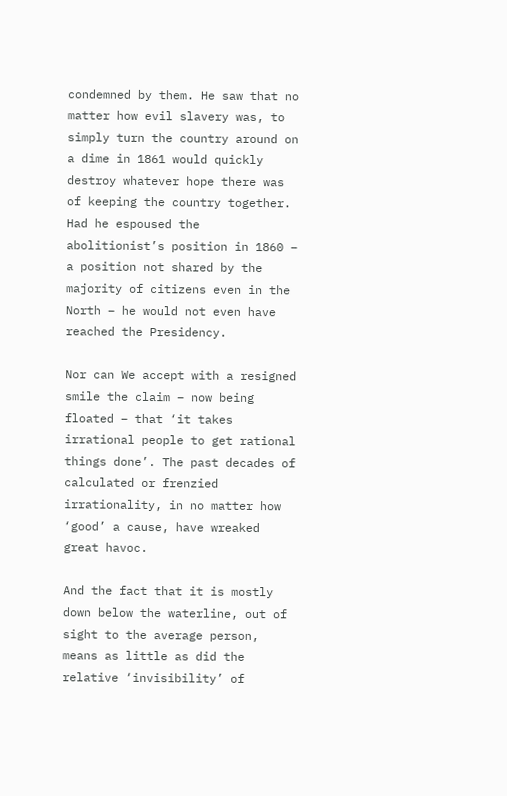condemned by them. He saw that no matter how evil slavery was, to simply turn the country around on a dime in 1861 would quickly destroy whatever hope there was of keeping the country together. Had he espoused the abolitionist’s position in 1860 – a position not shared by the majority of citizens even in the North – he would not even have reached the Presidency.

Nor can We accept with a resigned smile the claim – now being floated – that ‘it takes irrational people to get rational things done’. The past decades of calculated or frenzied irrationality, in no matter how ‘good’ a cause, have wreaked great havoc.

And the fact that it is mostly down below the waterline, out of sight to the average person, means as little as did the relative ‘invisibility’ of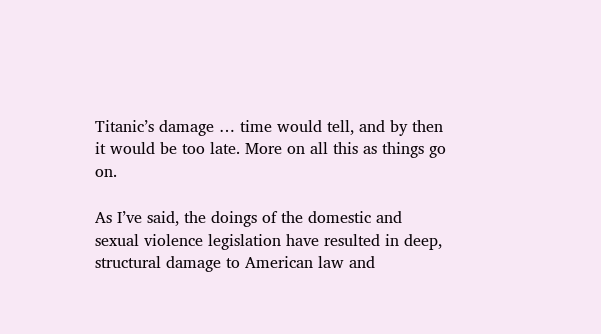Titanic’s damage … time would tell, and by then it would be too late. More on all this as things go on.

As I’ve said, the doings of the domestic and sexual violence legislation have resulted in deep, structural damage to American law and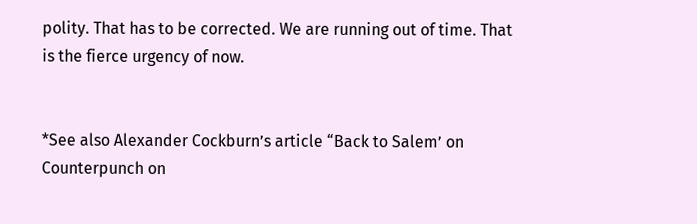polity. That has to be corrected. We are running out of time. That is the fierce urgency of now.


*See also Alexander Cockburn’s article “Back to Salem’ on Counterpunch on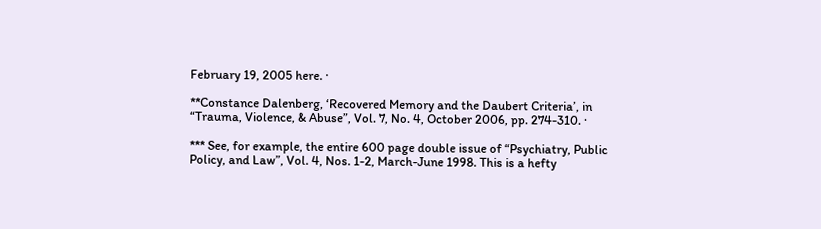February 19, 2005 here. ·

**Constance Dalenberg, ‘Recovered Memory and the Daubert Criteria’, in “Trauma, Violence, & Abuse”, Vol. 7, No. 4, October 2006, pp. 274-310. ·

*** See, for example, the entire 600 page double issue of “Psychiatry, Public Policy, and Law”, Vol. 4, Nos. 1-2, March-June 1998. This is a hefty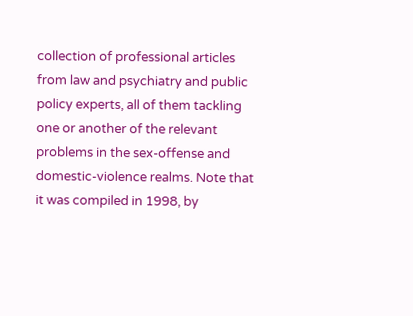collection of professional articles from law and psychiatry and public policy experts, all of them tackling one or another of the relevant problems in the sex-offense and domestic-violence realms. Note that it was compiled in 1998, by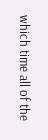which time all of the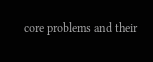core problems and their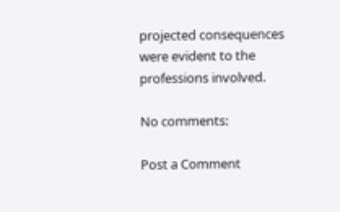projected consequences were evident to the professions involved.

No comments:

Post a Comment